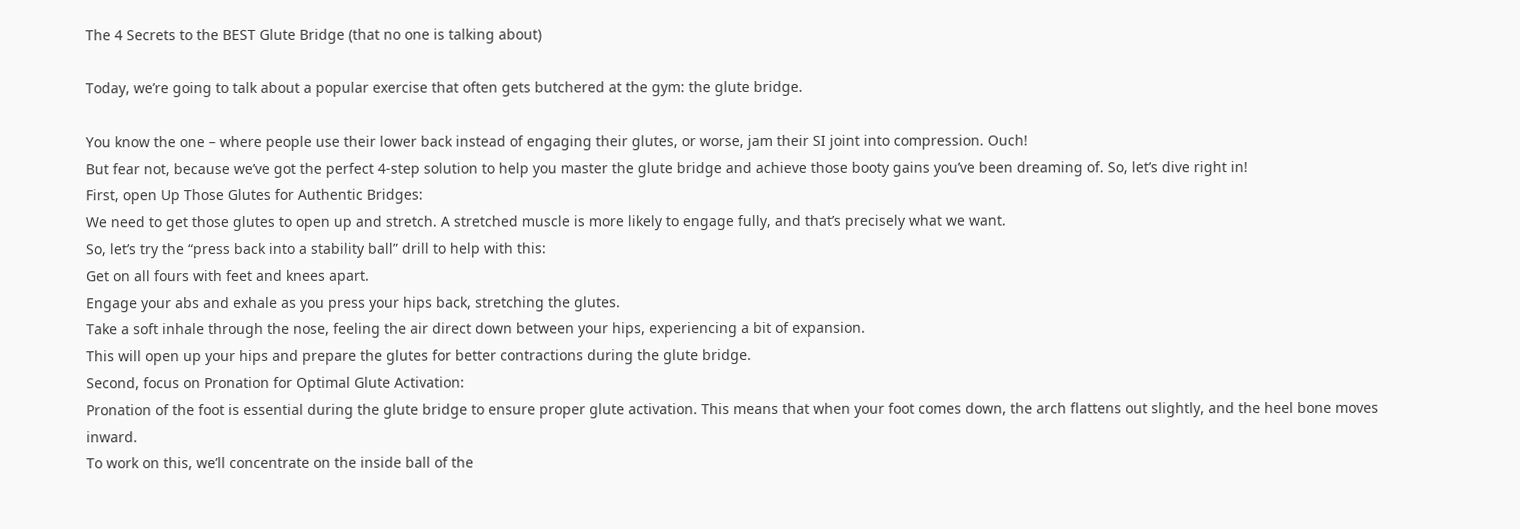The 4 Secrets to the BEST Glute Bridge (that no one is talking about)

Today, we’re going to talk about a popular exercise that often gets butchered at the gym: the glute bridge.

You know the one – where people use their lower back instead of engaging their glutes, or worse, jam their SI joint into compression. Ouch!
But fear not, because we’ve got the perfect 4-step solution to help you master the glute bridge and achieve those booty gains you’ve been dreaming of. So, let’s dive right in!
First, open Up Those Glutes for Authentic Bridges:
We need to get those glutes to open up and stretch. A stretched muscle is more likely to engage fully, and that’s precisely what we want.
So, let’s try the “press back into a stability ball” drill to help with this:
Get on all fours with feet and knees apart.
Engage your abs and exhale as you press your hips back, stretching the glutes.
Take a soft inhale through the nose, feeling the air direct down between your hips, experiencing a bit of expansion.
This will open up your hips and prepare the glutes for better contractions during the glute bridge.
Second, focus on Pronation for Optimal Glute Activation:
Pronation of the foot is essential during the glute bridge to ensure proper glute activation. This means that when your foot comes down, the arch flattens out slightly, and the heel bone moves inward.
To work on this, we’ll concentrate on the inside ball of the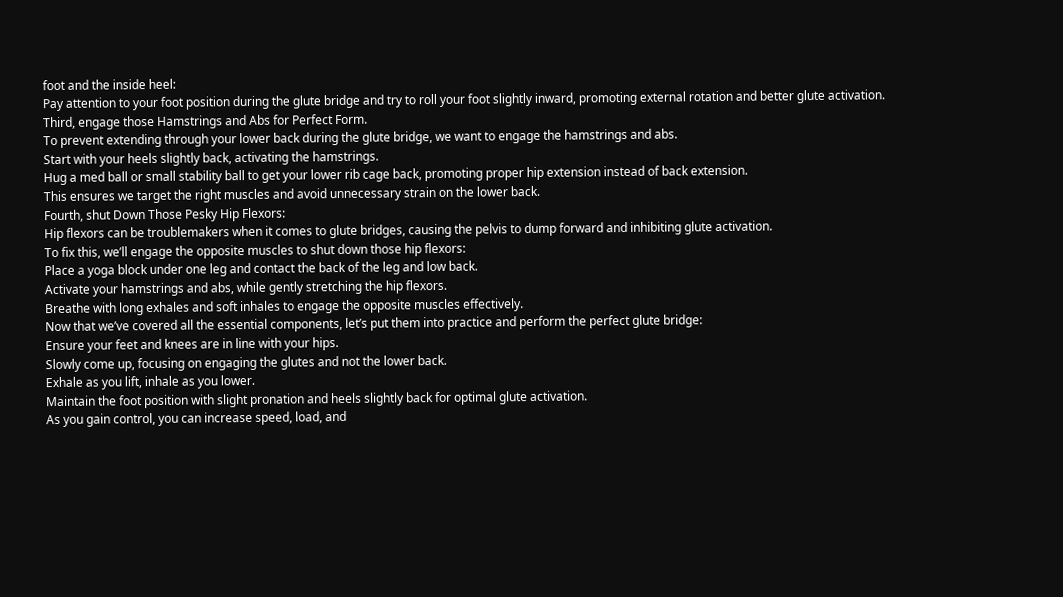foot and the inside heel:
Pay attention to your foot position during the glute bridge and try to roll your foot slightly inward, promoting external rotation and better glute activation.
Third, engage those Hamstrings and Abs for Perfect Form.
To prevent extending through your lower back during the glute bridge, we want to engage the hamstrings and abs.
Start with your heels slightly back, activating the hamstrings.
Hug a med ball or small stability ball to get your lower rib cage back, promoting proper hip extension instead of back extension.
This ensures we target the right muscles and avoid unnecessary strain on the lower back.
Fourth, shut Down Those Pesky Hip Flexors:
Hip flexors can be troublemakers when it comes to glute bridges, causing the pelvis to dump forward and inhibiting glute activation.
To fix this, we’ll engage the opposite muscles to shut down those hip flexors:
Place a yoga block under one leg and contact the back of the leg and low back.
Activate your hamstrings and abs, while gently stretching the hip flexors.
Breathe with long exhales and soft inhales to engage the opposite muscles effectively.
Now that we’ve covered all the essential components, let’s put them into practice and perform the perfect glute bridge:
Ensure your feet and knees are in line with your hips.
Slowly come up, focusing on engaging the glutes and not the lower back.
Exhale as you lift, inhale as you lower.
Maintain the foot position with slight pronation and heels slightly back for optimal glute activation.
As you gain control, you can increase speed, load, and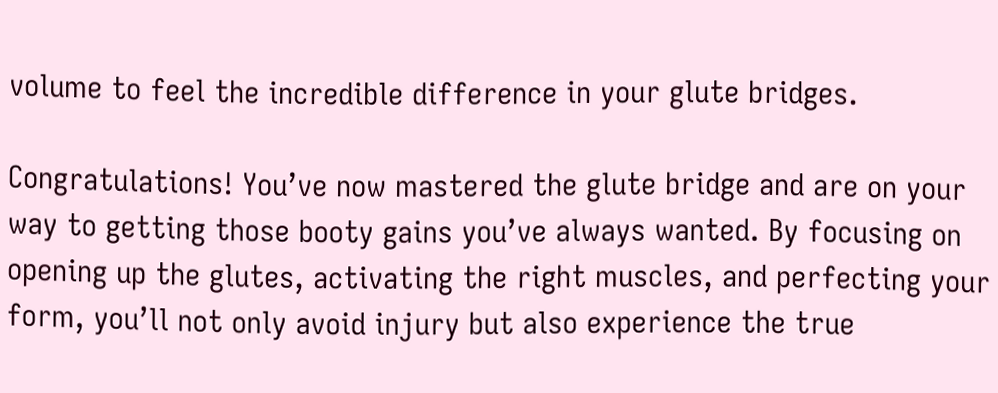volume to feel the incredible difference in your glute bridges.

Congratulations! You’ve now mastered the glute bridge and are on your way to getting those booty gains you’ve always wanted. By focusing on opening up the glutes, activating the right muscles, and perfecting your form, you’ll not only avoid injury but also experience the true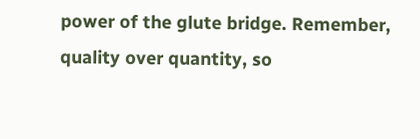power of the glute bridge. Remember, quality over quantity, so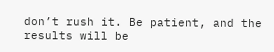don’t rush it. Be patient, and the results will be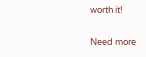worth it!

Need more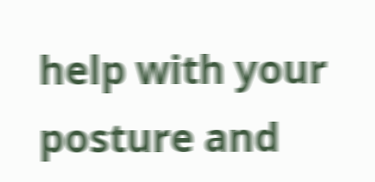help with your posture and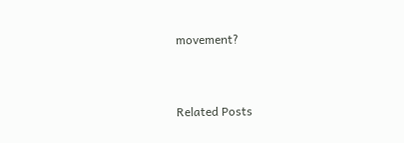movement?



Related Posts